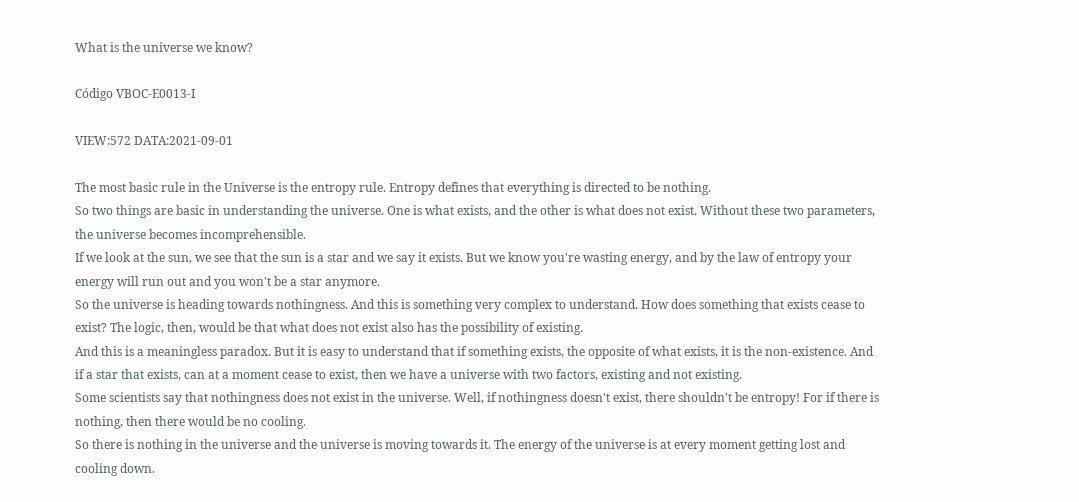What is the universe we know?

Código VBOC-E0013-I

VIEW:572 DATA:2021-09-01

The most basic rule in the Universe is the entropy rule. Entropy defines that everything is directed to be nothing.
So two things are basic in understanding the universe. One is what exists, and the other is what does not exist. Without these two parameters, the universe becomes incomprehensible.
If we look at the sun, we see that the sun is a star and we say it exists. But we know you're wasting energy, and by the law of entropy your energy will run out and you won't be a star anymore.
So the universe is heading towards nothingness. And this is something very complex to understand. How does something that exists cease to exist? The logic, then, would be that what does not exist also has the possibility of existing.
And this is a meaningless paradox. But it is easy to understand that if something exists, the opposite of what exists, it is the non-existence. And if a star that exists, can at a moment cease to exist, then we have a universe with two factors, existing and not existing.
Some scientists say that nothingness does not exist in the universe. Well, if nothingness doesn't exist, there shouldn't be entropy! For if there is nothing, then there would be no cooling.
So there is nothing in the universe and the universe is moving towards it. The energy of the universe is at every moment getting lost and cooling down.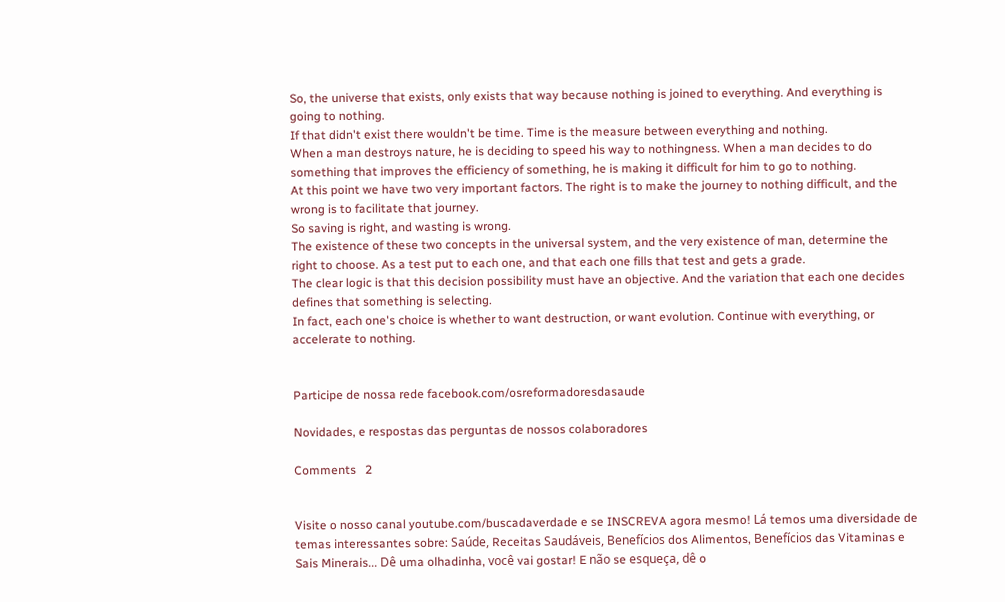So, the universe that exists, only exists that way because nothing is joined to everything. And everything is going to nothing.
If that didn't exist there wouldn't be time. Time is the measure between everything and nothing.
When a man destroys nature, he is deciding to speed his way to nothingness. When a man decides to do something that improves the efficiency of something, he is making it difficult for him to go to nothing.
At this point we have two very important factors. The right is to make the journey to nothing difficult, and the wrong is to facilitate that journey.
So saving is right, and wasting is wrong.
The existence of these two concepts in the universal system, and the very existence of man, determine the right to choose. As a test put to each one, and that each one fills that test and gets a grade.
The clear logic is that this decision possibility must have an objective. And the variation that each one decides defines that something is selecting.
In fact, each one's choice is whether to want destruction, or want evolution. Continue with everything, or accelerate to nothing.


Participe de nossa rede facebook.com/osreformadoresdasaude

Novidades, e respostas das perguntas de nossos colaboradores

Comments   2


Visite o nosso canal youtube.com/buscadaverdade e se INSCREVA agora mesmo! Lá temos uma diversidade de temas interessantes sobre: Saúde, Receitas Saudáveis, Benefícios dos Alimentos, Benefícios das Vitaminas e Sais Minerais... Dê uma olhadinha, você vai gostar! E não se esqueça, dê o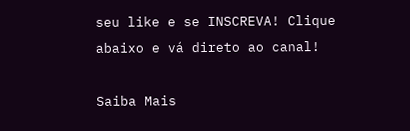seu like e se INSCREVA! Clique abaixo e vá direto ao canal!

Saiba Mais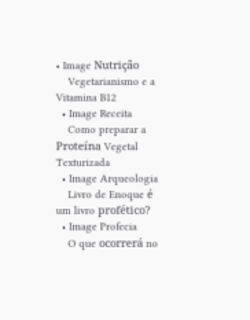• Image Nutrição
    Vegetarianismo e a Vitamina B12
  • Image Receita
    Como preparar a Proteína Vegetal Texturizada
  • Image Arqueologia
    Livro de Enoque é um livro profético?
  • Image Profecia
    O que ocorrerá no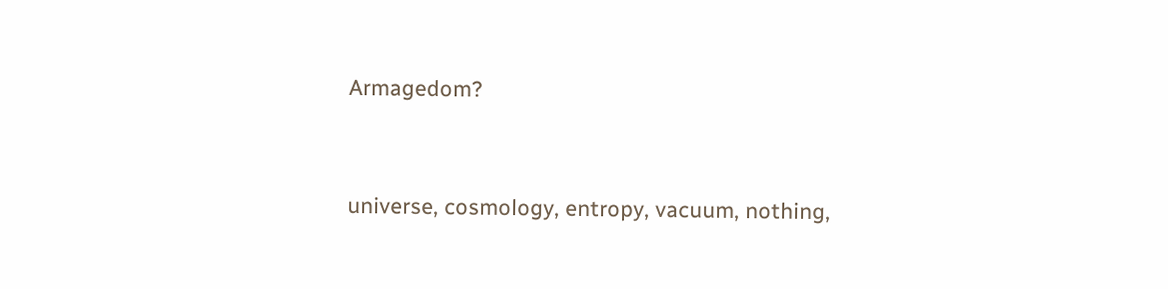Armagedom?


universe, cosmology, entropy, vacuum, nothing,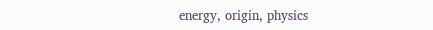energy, origin, physics